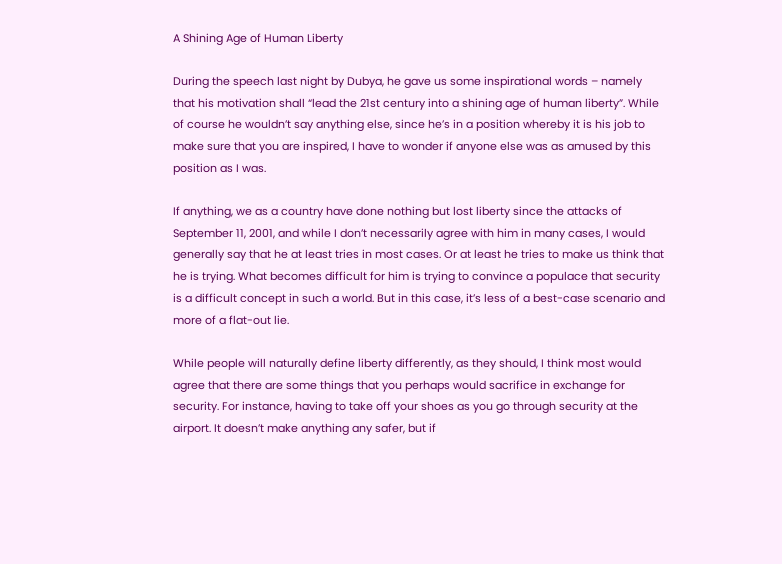A Shining Age of Human Liberty

During the speech last night by Dubya, he gave us some inspirational words – namely that his motivation shall “lead the 21st century into a shining age of human liberty”. While of course he wouldn’t say anything else, since he’s in a position whereby it is his job to make sure that you are inspired, I have to wonder if anyone else was as amused by this position as I was.

If anything, we as a country have done nothing but lost liberty since the attacks of September 11, 2001, and while I don’t necessarily agree with him in many cases, I would generally say that he at least tries in most cases. Or at least he tries to make us think that he is trying. What becomes difficult for him is trying to convince a populace that security is a difficult concept in such a world. But in this case, it’s less of a best-case scenario and more of a flat-out lie.

While people will naturally define liberty differently, as they should, I think most would agree that there are some things that you perhaps would sacrifice in exchange for security. For instance, having to take off your shoes as you go through security at the airport. It doesn’t make anything any safer, but if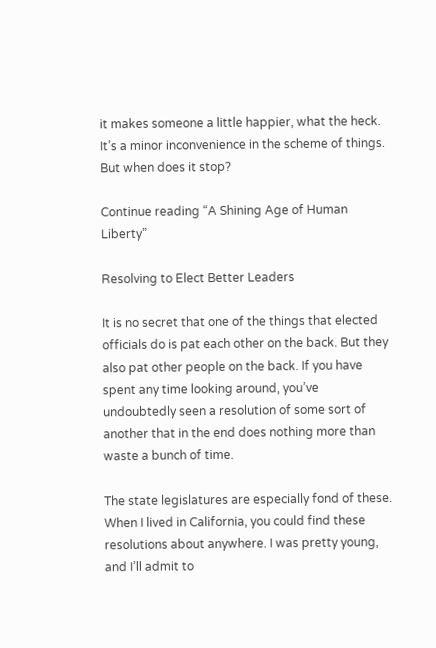it makes someone a little happier, what the heck. It’s a minor inconvenience in the scheme of things. But when does it stop?

Continue reading “A Shining Age of Human Liberty”

Resolving to Elect Better Leaders

It is no secret that one of the things that elected officials do is pat each other on the back. But they also pat other people on the back. If you have spent any time looking around, you’ve undoubtedly seen a resolution of some sort of another that in the end does nothing more than waste a bunch of time.

The state legislatures are especially fond of these. When I lived in California, you could find these resolutions about anywhere. I was pretty young, and I’ll admit to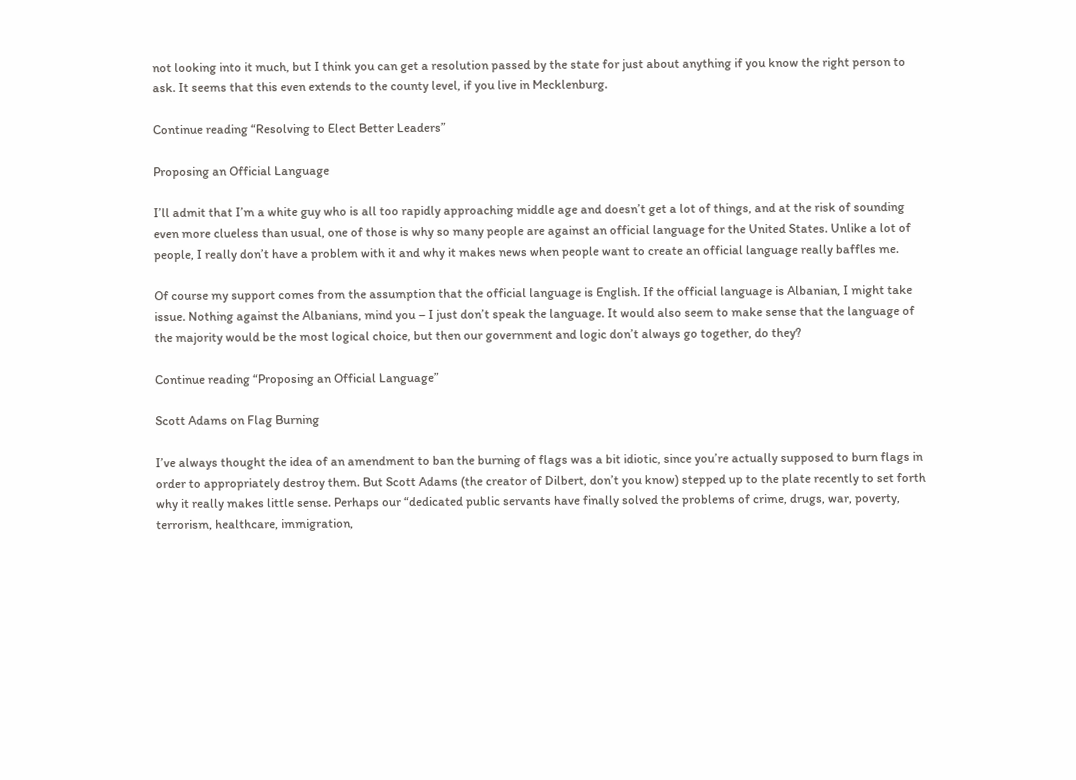not looking into it much, but I think you can get a resolution passed by the state for just about anything if you know the right person to ask. It seems that this even extends to the county level, if you live in Mecklenburg.

Continue reading “Resolving to Elect Better Leaders”

Proposing an Official Language

I’ll admit that I’m a white guy who is all too rapidly approaching middle age and doesn’t get a lot of things, and at the risk of sounding even more clueless than usual, one of those is why so many people are against an official language for the United States. Unlike a lot of people, I really don’t have a problem with it and why it makes news when people want to create an official language really baffles me.

Of course my support comes from the assumption that the official language is English. If the official language is Albanian, I might take issue. Nothing against the Albanians, mind you – I just don’t speak the language. It would also seem to make sense that the language of the majority would be the most logical choice, but then our government and logic don’t always go together, do they?

Continue reading “Proposing an Official Language”

Scott Adams on Flag Burning

I’ve always thought the idea of an amendment to ban the burning of flags was a bit idiotic, since you’re actually supposed to burn flags in order to appropriately destroy them. But Scott Adams (the creator of Dilbert, don’t you know) stepped up to the plate recently to set forth why it really makes little sense. Perhaps our “dedicated public servants have finally solved the problems of crime, drugs, war, poverty, terrorism, healthcare, immigration,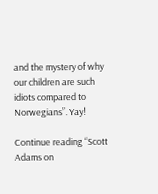and the mystery of why our children are such idiots compared to Norwegians”. Yay!

Continue reading “Scott Adams on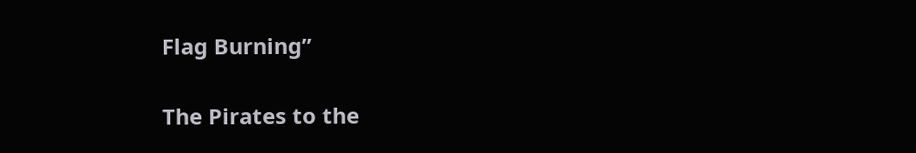Flag Burning”

The Pirates to the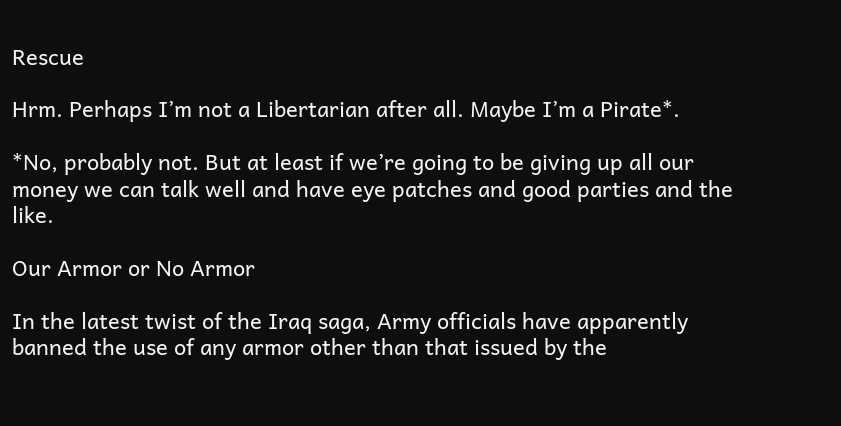Rescue

Hrm. Perhaps I’m not a Libertarian after all. Maybe I’m a Pirate*.

*No, probably not. But at least if we’re going to be giving up all our money we can talk well and have eye patches and good parties and the like.

Our Armor or No Armor

In the latest twist of the Iraq saga, Army officials have apparently banned the use of any armor other than that issued by the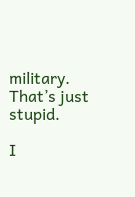military. That’s just stupid.

I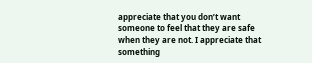appreciate that you don’t want someone to feel that they are safe when they are not. I appreciate that something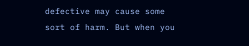defective may cause some sort of harm. But when you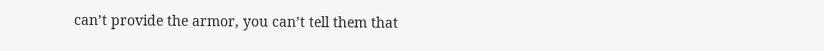can’t provide the armor, you can’t tell them that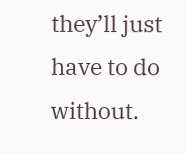they’ll just have to do without.